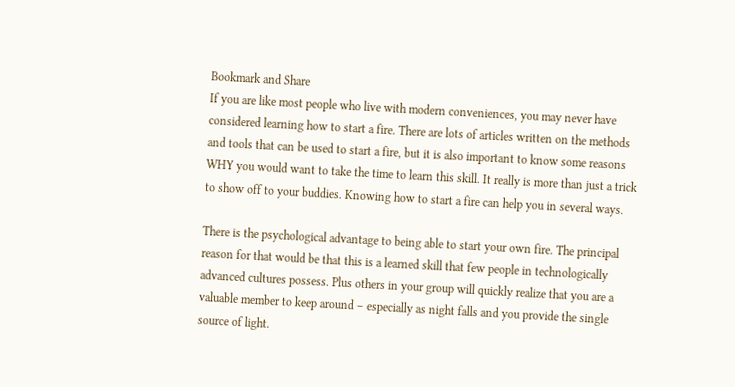Bookmark and Share
If you are like most people who live with modern conveniences, you may never have considered learning how to start a fire. There are lots of articles written on the methods and tools that can be used to start a fire, but it is also important to know some reasons WHY you would want to take the time to learn this skill. It really is more than just a trick to show off to your buddies. Knowing how to start a fire can help you in several ways.

There is the psychological advantage to being able to start your own fire. The principal reason for that would be that this is a learned skill that few people in technologically advanced cultures possess. Plus others in your group will quickly realize that you are a valuable member to keep around – especially as night falls and you provide the single source of light.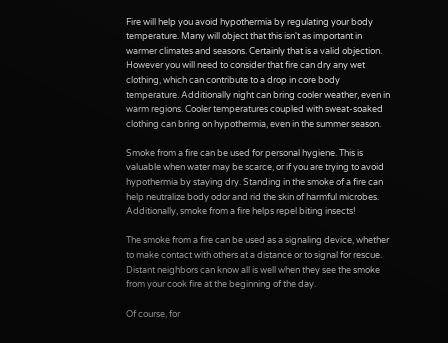Fire will help you avoid hypothermia by regulating your body temperature. Many will object that this isn't as important in warmer climates and seasons. Certainly that is a valid objection. However you will need to consider that fire can dry any wet clothing, which can contribute to a drop in core body temperature. Additionally night can bring cooler weather, even in warm regions. Cooler temperatures coupled with sweat-soaked clothing can bring on hypothermia, even in the summer season.

Smoke from a fire can be used for personal hygiene. This is valuable when water may be scarce, or if you are trying to avoid hypothermia by staying dry. Standing in the smoke of a fire can help neutralize body odor and rid the skin of harmful microbes. Additionally, smoke from a fire helps repel biting insects!

The smoke from a fire can be used as a signaling device, whether to make contact with others at a distance or to signal for rescue. Distant neighbors can know all is well when they see the smoke from your cook fire at the beginning of the day.

Of course, for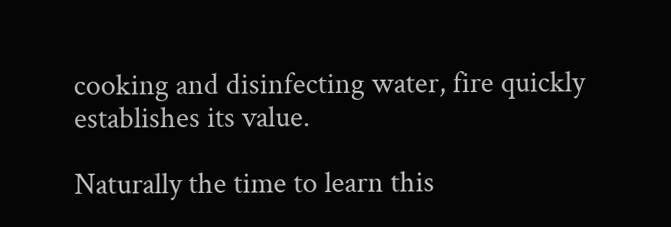cooking and disinfecting water, fire quickly establishes its value.

Naturally the time to learn this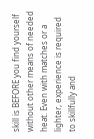skill is BEFORE you find yourself without other means of needed heat. Even with matches or a lighter, experience is required to skillfully and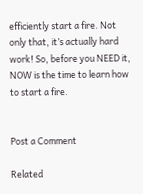efficiently start a fire. Not only that, it’s actually hard work! So, before you NEED it, NOW is the time to learn how to start a fire.


Post a Comment

Related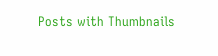Posts with Thumbnails